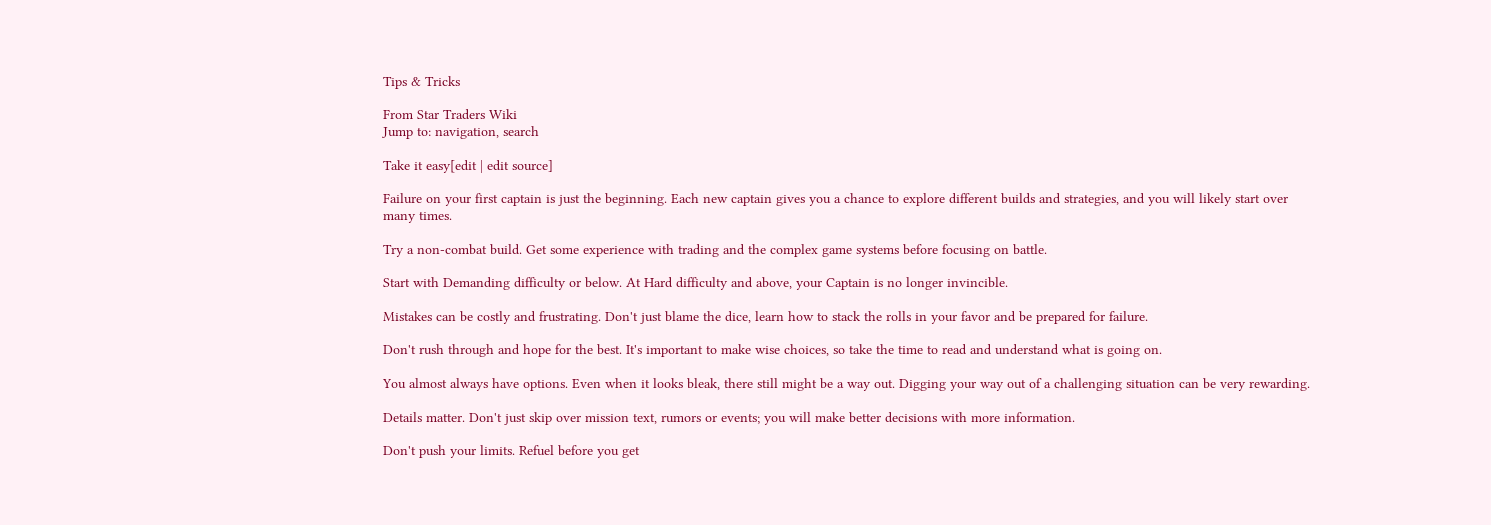Tips & Tricks

From Star Traders Wiki
Jump to: navigation, search

Take it easy[edit | edit source]

Failure on your first captain is just the beginning. Each new captain gives you a chance to explore different builds and strategies, and you will likely start over many times.

Try a non-combat build. Get some experience with trading and the complex game systems before focusing on battle.

Start with Demanding difficulty or below. At Hard difficulty and above, your Captain is no longer invincible.

Mistakes can be costly and frustrating. Don't just blame the dice, learn how to stack the rolls in your favor and be prepared for failure.

Don't rush through and hope for the best. It's important to make wise choices, so take the time to read and understand what is going on.

You almost always have options. Even when it looks bleak, there still might be a way out. Digging your way out of a challenging situation can be very rewarding.

Details matter. Don't just skip over mission text, rumors or events; you will make better decisions with more information.

Don't push your limits. Refuel before you get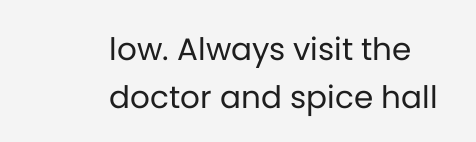low. Always visit the doctor and spice hall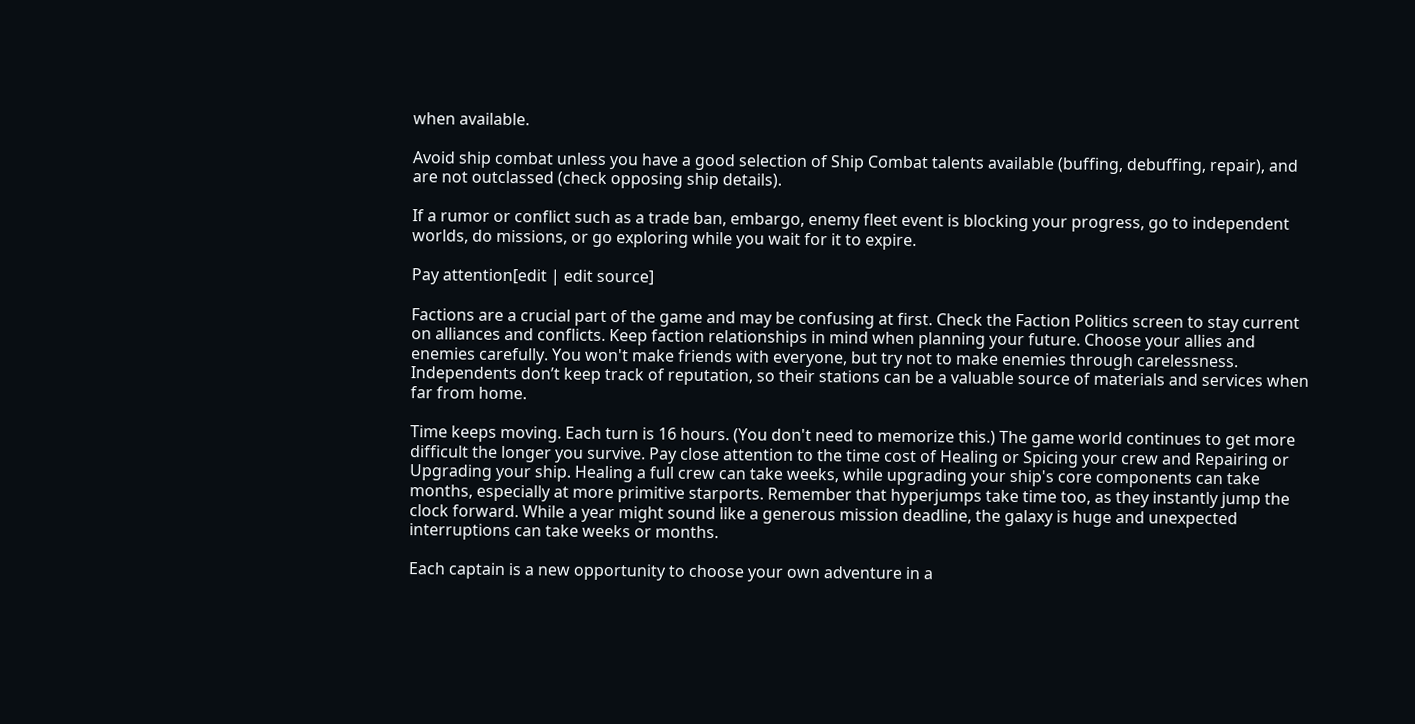when available.

Avoid ship combat unless you have a good selection of Ship Combat talents available (buffing, debuffing, repair), and are not outclassed (check opposing ship details).

If a rumor or conflict such as a trade ban, embargo, enemy fleet event is blocking your progress, go to independent worlds, do missions, or go exploring while you wait for it to expire.

Pay attention[edit | edit source]

Factions are a crucial part of the game and may be confusing at first. Check the Faction Politics screen to stay current on alliances and conflicts. Keep faction relationships in mind when planning your future. Choose your allies and enemies carefully. You won't make friends with everyone, but try not to make enemies through carelessness. Independents don’t keep track of reputation, so their stations can be a valuable source of materials and services when far from home.

Time keeps moving. Each turn is 16 hours. (You don't need to memorize this.) The game world continues to get more difficult the longer you survive. Pay close attention to the time cost of Healing or Spicing your crew and Repairing or Upgrading your ship. Healing a full crew can take weeks, while upgrading your ship's core components can take months, especially at more primitive starports. Remember that hyperjumps take time too, as they instantly jump the clock forward. While a year might sound like a generous mission deadline, the galaxy is huge and unexpected interruptions can take weeks or months.

Each captain is a new opportunity to choose your own adventure in a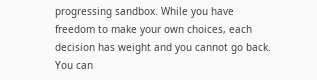progressing sandbox. While you have freedom to make your own choices, each decision has weight and you cannot go back. You can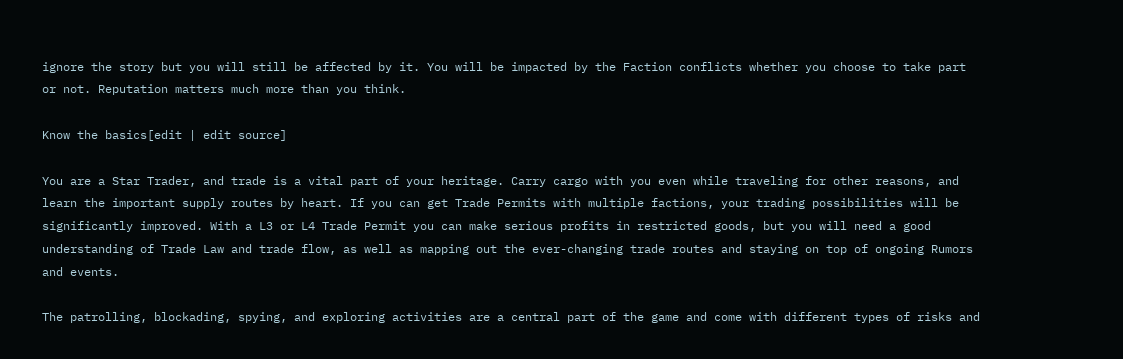ignore the story but you will still be affected by it. You will be impacted by the Faction conflicts whether you choose to take part or not. Reputation matters much more than you think.

Know the basics[edit | edit source]

You are a Star Trader, and trade is a vital part of your heritage. Carry cargo with you even while traveling for other reasons, and learn the important supply routes by heart. If you can get Trade Permits with multiple factions, your trading possibilities will be significantly improved. With a L3 or L4 Trade Permit you can make serious profits in restricted goods, but you will need a good understanding of Trade Law and trade flow, as well as mapping out the ever-changing trade routes and staying on top of ongoing Rumors and events.

The patrolling, blockading, spying, and exploring activities are a central part of the game and come with different types of risks and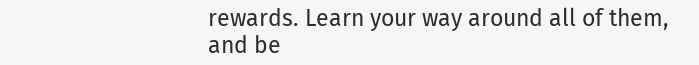rewards. Learn your way around all of them, and be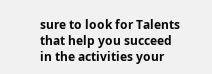sure to look for Talents that help you succeed in the activities your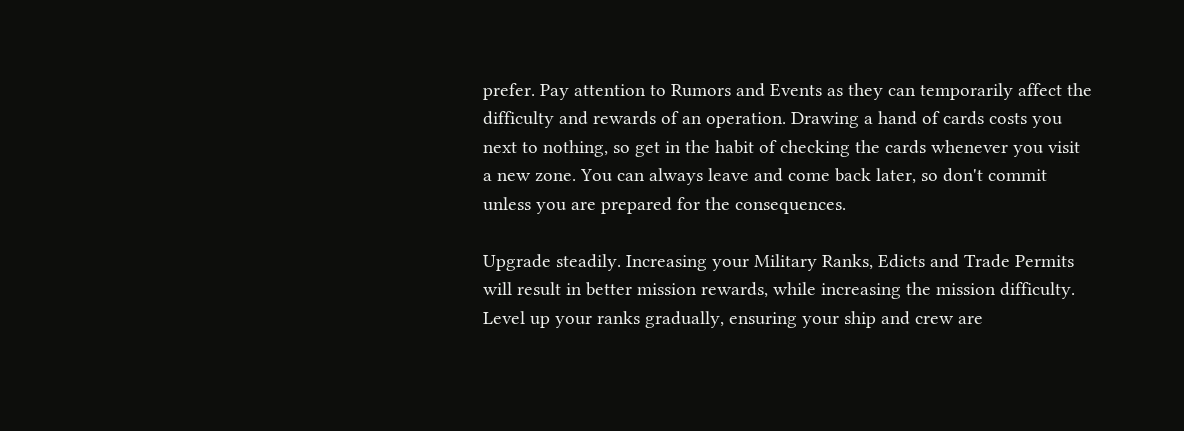prefer. Pay attention to Rumors and Events as they can temporarily affect the difficulty and rewards of an operation. Drawing a hand of cards costs you next to nothing, so get in the habit of checking the cards whenever you visit a new zone. You can always leave and come back later, so don't commit unless you are prepared for the consequences.

Upgrade steadily. Increasing your Military Ranks, Edicts and Trade Permits will result in better mission rewards, while increasing the mission difficulty. Level up your ranks gradually, ensuring your ship and crew are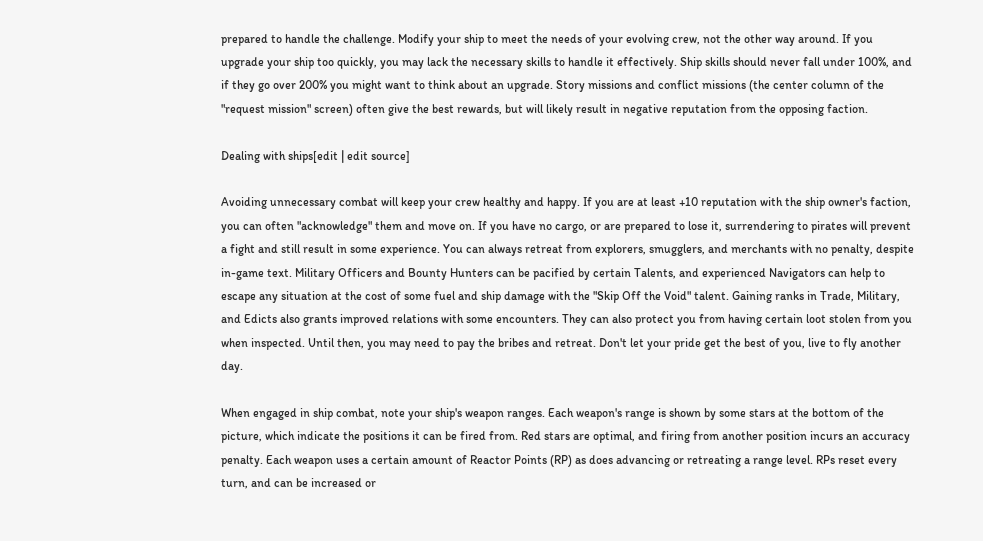prepared to handle the challenge. Modify your ship to meet the needs of your evolving crew, not the other way around. If you upgrade your ship too quickly, you may lack the necessary skills to handle it effectively. Ship skills should never fall under 100%, and if they go over 200% you might want to think about an upgrade. Story missions and conflict missions (the center column of the "request mission" screen) often give the best rewards, but will likely result in negative reputation from the opposing faction.

Dealing with ships[edit | edit source]

Avoiding unnecessary combat will keep your crew healthy and happy. If you are at least +10 reputation with the ship owner's faction, you can often "acknowledge" them and move on. If you have no cargo, or are prepared to lose it, surrendering to pirates will prevent a fight and still result in some experience. You can always retreat from explorers, smugglers, and merchants with no penalty, despite in-game text. Military Officers and Bounty Hunters can be pacified by certain Talents, and experienced Navigators can help to escape any situation at the cost of some fuel and ship damage with the "Skip Off the Void" talent. Gaining ranks in Trade, Military, and Edicts also grants improved relations with some encounters. They can also protect you from having certain loot stolen from you when inspected. Until then, you may need to pay the bribes and retreat. Don't let your pride get the best of you, live to fly another day.

When engaged in ship combat, note your ship's weapon ranges. Each weapon's range is shown by some stars at the bottom of the picture, which indicate the positions it can be fired from. Red stars are optimal, and firing from another position incurs an accuracy penalty. Each weapon uses a certain amount of Reactor Points (RP) as does advancing or retreating a range level. RPs reset every turn, and can be increased or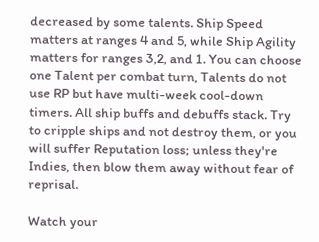decreased by some talents. Ship Speed matters at ranges 4 and 5, while Ship Agility matters for ranges 3,2, and 1. You can choose one Talent per combat turn, Talents do not use RP but have multi-week cool-down timers. All ship buffs and debuffs stack. Try to cripple ships and not destroy them, or you will suffer Reputation loss; unless they're Indies, then blow them away without fear of reprisal.

Watch your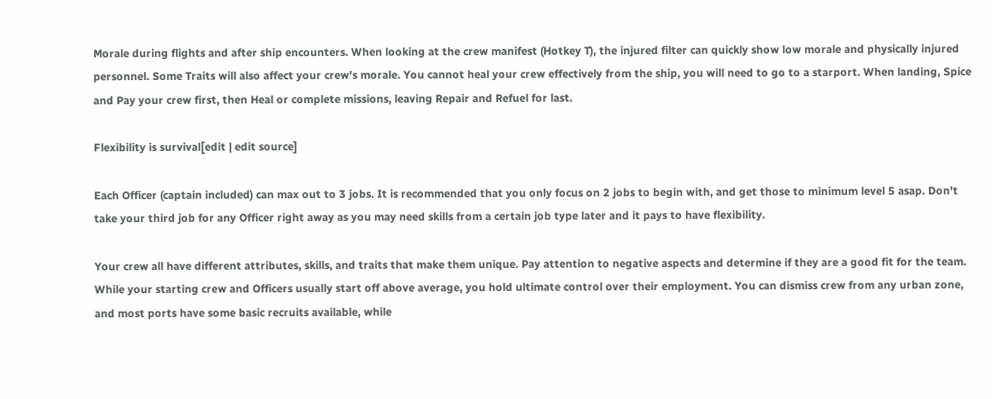Morale during flights and after ship encounters. When looking at the crew manifest (Hotkey T), the injured filter can quickly show low morale and physically injured personnel. Some Traits will also affect your crew's morale. You cannot heal your crew effectively from the ship, you will need to go to a starport. When landing, Spice and Pay your crew first, then Heal or complete missions, leaving Repair and Refuel for last.

Flexibility is survival[edit | edit source]

Each Officer (captain included) can max out to 3 jobs. It is recommended that you only focus on 2 jobs to begin with, and get those to minimum level 5 asap. Don't take your third job for any Officer right away as you may need skills from a certain job type later and it pays to have flexibility.

Your crew all have different attributes, skills, and traits that make them unique. Pay attention to negative aspects and determine if they are a good fit for the team. While your starting crew and Officers usually start off above average, you hold ultimate control over their employment. You can dismiss crew from any urban zone, and most ports have some basic recruits available, while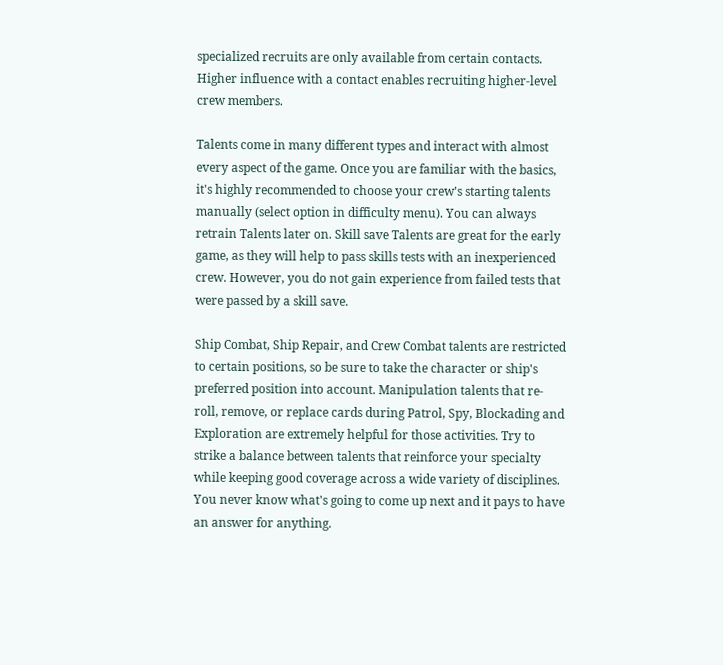specialized recruits are only available from certain contacts. Higher influence with a contact enables recruiting higher-level crew members.

Talents come in many different types and interact with almost every aspect of the game. Once you are familiar with the basics, it's highly recommended to choose your crew's starting talents manually (select option in difficulty menu). You can always retrain Talents later on. Skill save Talents are great for the early game, as they will help to pass skills tests with an inexperienced crew. However, you do not gain experience from failed tests that were passed by a skill save.

Ship Combat, Ship Repair, and Crew Combat talents are restricted to certain positions, so be sure to take the character or ship's preferred position into account. Manipulation talents that re-roll, remove, or replace cards during Patrol, Spy, Blockading and Exploration are extremely helpful for those activities. Try to strike a balance between talents that reinforce your specialty while keeping good coverage across a wide variety of disciplines. You never know what's going to come up next and it pays to have an answer for anything.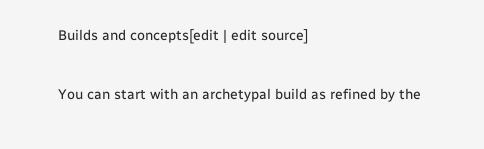Builds and concepts[edit | edit source]

You can start with an archetypal build as refined by the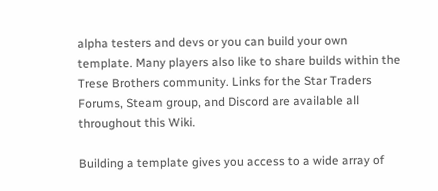alpha testers and devs or you can build your own template. Many players also like to share builds within the Trese Brothers community. Links for the Star Traders Forums, Steam group, and Discord are available all throughout this Wiki.

Building a template gives you access to a wide array of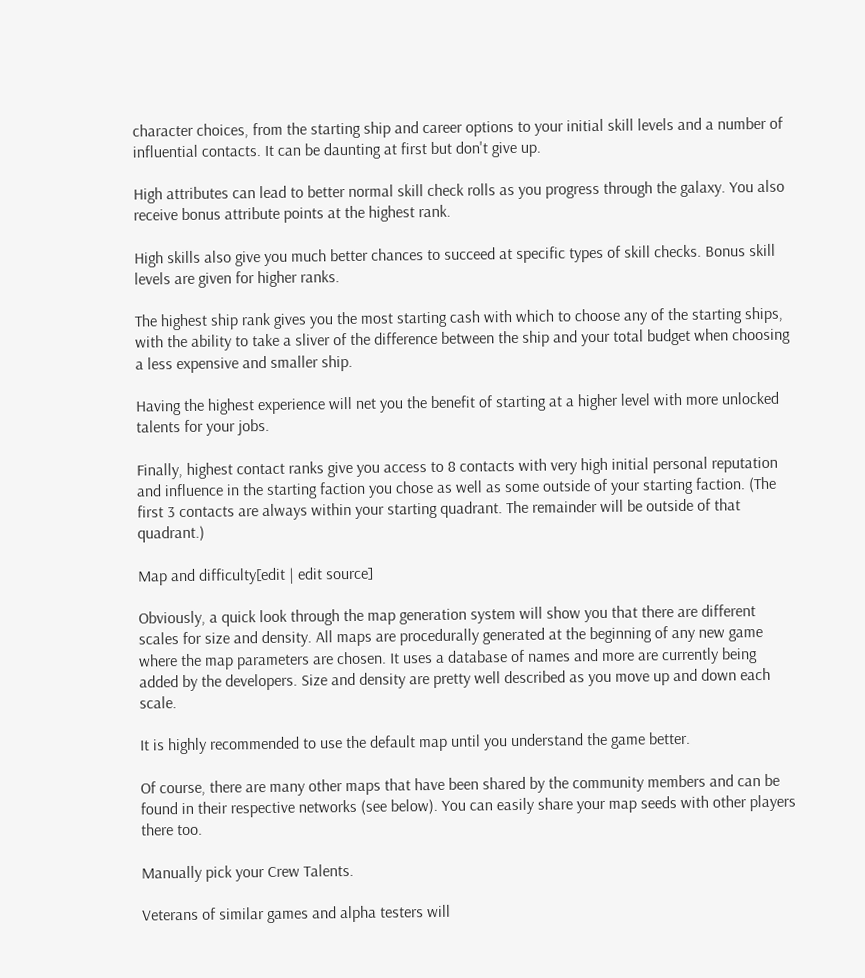character choices, from the starting ship and career options to your initial skill levels and a number of influential contacts. It can be daunting at first but don't give up.

High attributes can lead to better normal skill check rolls as you progress through the galaxy. You also receive bonus attribute points at the highest rank.

High skills also give you much better chances to succeed at specific types of skill checks. Bonus skill levels are given for higher ranks.

The highest ship rank gives you the most starting cash with which to choose any of the starting ships, with the ability to take a sliver of the difference between the ship and your total budget when choosing a less expensive and smaller ship.

Having the highest experience will net you the benefit of starting at a higher level with more unlocked talents for your jobs.

Finally, highest contact ranks give you access to 8 contacts with very high initial personal reputation and influence in the starting faction you chose as well as some outside of your starting faction. (The first 3 contacts are always within your starting quadrant. The remainder will be outside of that quadrant.)

Map and difficulty[edit | edit source]

Obviously, a quick look through the map generation system will show you that there are different scales for size and density. All maps are procedurally generated at the beginning of any new game where the map parameters are chosen. It uses a database of names and more are currently being added by the developers. Size and density are pretty well described as you move up and down each scale.

It is highly recommended to use the default map until you understand the game better.

Of course, there are many other maps that have been shared by the community members and can be found in their respective networks (see below). You can easily share your map seeds with other players there too.

Manually pick your Crew Talents.

Veterans of similar games and alpha testers will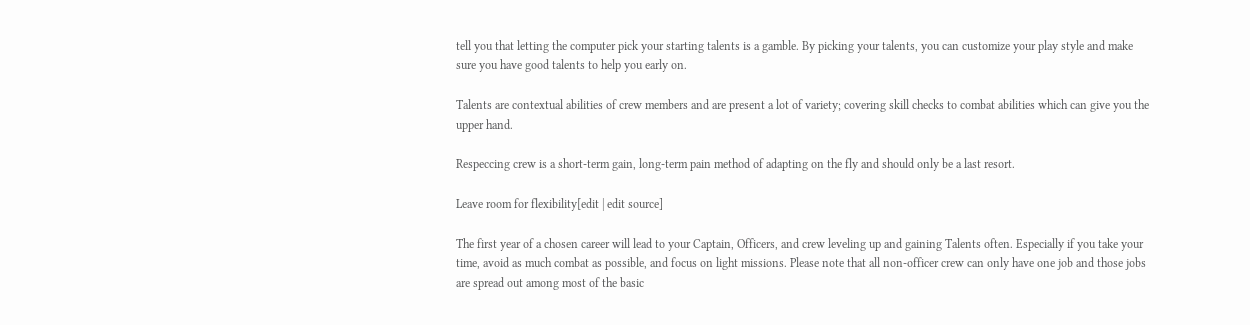tell you that letting the computer pick your starting talents is a gamble. By picking your talents, you can customize your play style and make sure you have good talents to help you early on.

Talents are contextual abilities of crew members and are present a lot of variety; covering skill checks to combat abilities which can give you the upper hand.

Respeccing crew is a short-term gain, long-term pain method of adapting on the fly and should only be a last resort.

Leave room for flexibility[edit | edit source]

The first year of a chosen career will lead to your Captain, Officers, and crew leveling up and gaining Talents often. Especially if you take your time, avoid as much combat as possible, and focus on light missions. Please note that all non-officer crew can only have one job and those jobs are spread out among most of the basic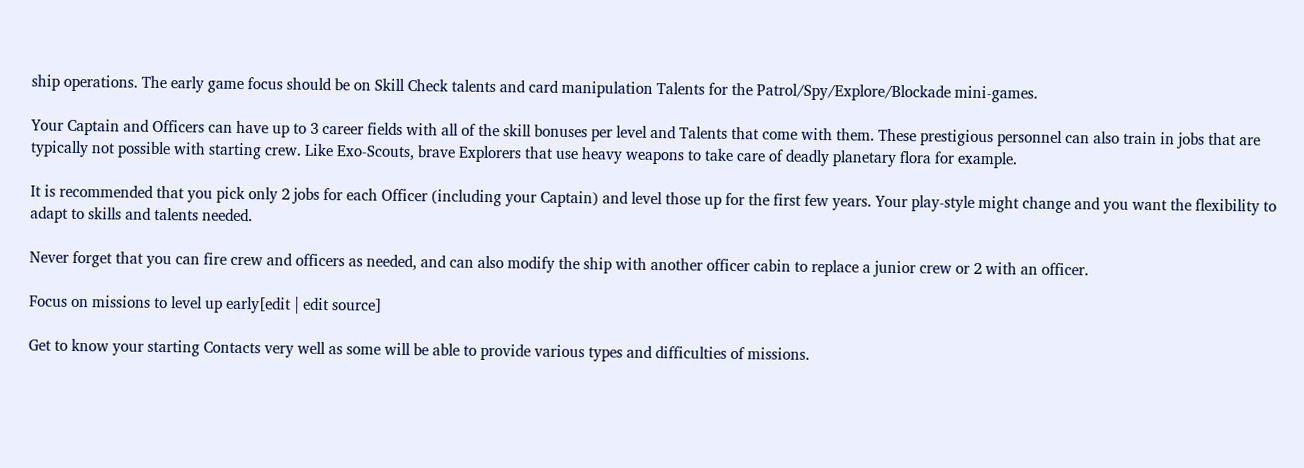ship operations. The early game focus should be on Skill Check talents and card manipulation Talents for the Patrol/Spy/Explore/Blockade mini-games.

Your Captain and Officers can have up to 3 career fields with all of the skill bonuses per level and Talents that come with them. These prestigious personnel can also train in jobs that are typically not possible with starting crew. Like Exo-Scouts, brave Explorers that use heavy weapons to take care of deadly planetary flora for example.

It is recommended that you pick only 2 jobs for each Officer (including your Captain) and level those up for the first few years. Your play-style might change and you want the flexibility to adapt to skills and talents needed.

Never forget that you can fire crew and officers as needed, and can also modify the ship with another officer cabin to replace a junior crew or 2 with an officer.

Focus on missions to level up early[edit | edit source]

Get to know your starting Contacts very well as some will be able to provide various types and difficulties of missions.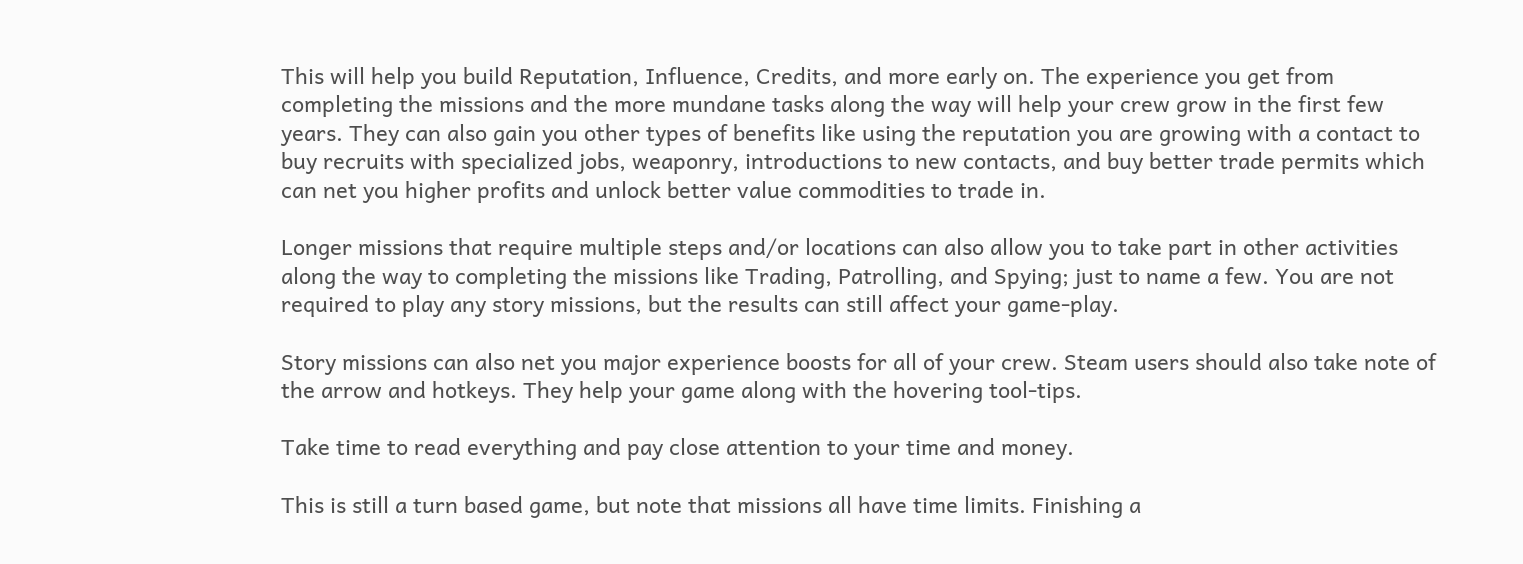This will help you build Reputation, Influence, Credits, and more early on. The experience you get from completing the missions and the more mundane tasks along the way will help your crew grow in the first few years. They can also gain you other types of benefits like using the reputation you are growing with a contact to buy recruits with specialized jobs, weaponry, introductions to new contacts, and buy better trade permits which can net you higher profits and unlock better value commodities to trade in.

Longer missions that require multiple steps and/or locations can also allow you to take part in other activities along the way to completing the missions like Trading, Patrolling, and Spying; just to name a few. You are not required to play any story missions, but the results can still affect your game-play.

Story missions can also net you major experience boosts for all of your crew. Steam users should also take note of the arrow and hotkeys. They help your game along with the hovering tool-tips.

Take time to read everything and pay close attention to your time and money.

This is still a turn based game, but note that missions all have time limits. Finishing a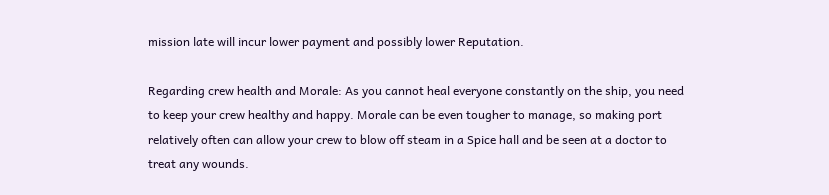mission late will incur lower payment and possibly lower Reputation.

Regarding crew health and Morale: As you cannot heal everyone constantly on the ship, you need to keep your crew healthy and happy. Morale can be even tougher to manage, so making port relatively often can allow your crew to blow off steam in a Spice hall and be seen at a doctor to treat any wounds.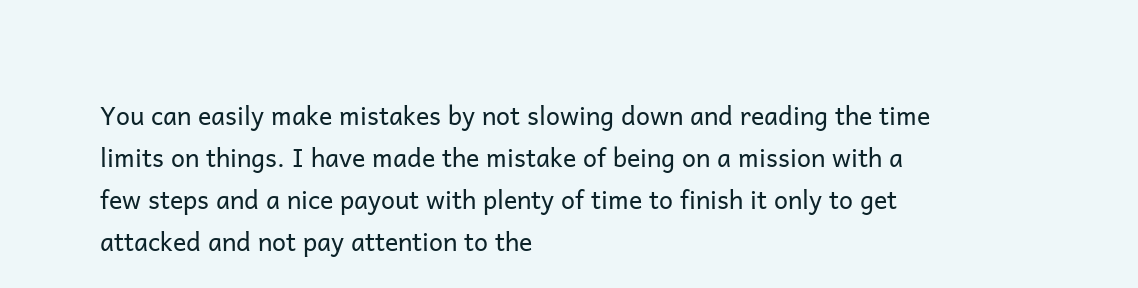You can easily make mistakes by not slowing down and reading the time limits on things. I have made the mistake of being on a mission with a few steps and a nice payout with plenty of time to finish it only to get attacked and not pay attention to the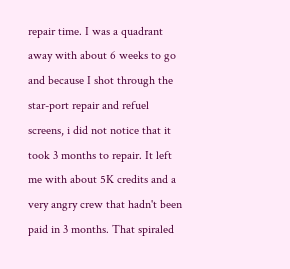repair time. I was a quadrant away with about 6 weeks to go and because I shot through the star-port repair and refuel screens, i did not notice that it took 3 months to repair. It left me with about 5K credits and a very angry crew that hadn't been paid in 3 months. That spiraled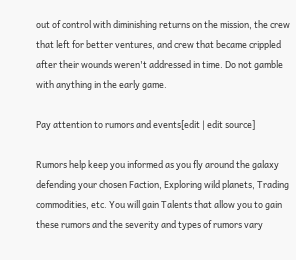out of control with diminishing returns on the mission, the crew that left for better ventures, and crew that became crippled after their wounds weren't addressed in time. Do not gamble with anything in the early game.

Pay attention to rumors and events[edit | edit source]

Rumors help keep you informed as you fly around the galaxy defending your chosen Faction, Exploring wild planets, Trading commodities, etc. You will gain Talents that allow you to gain these rumors and the severity and types of rumors vary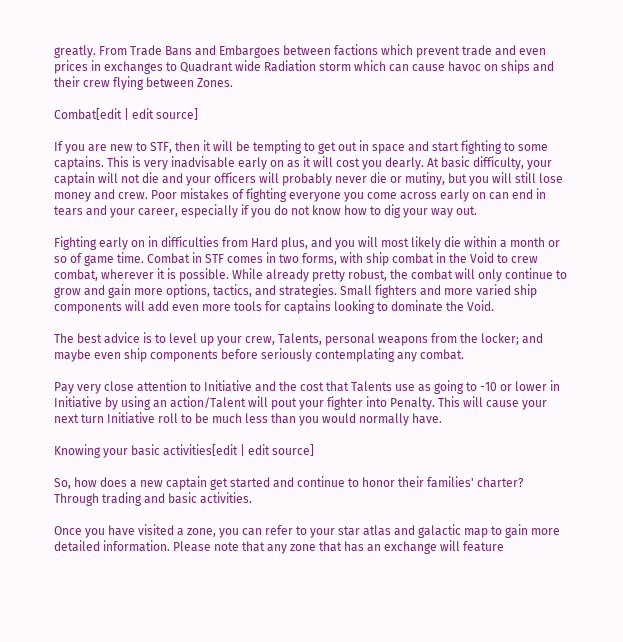greatly. From Trade Bans and Embargoes between factions which prevent trade and even prices in exchanges to Quadrant wide Radiation storm which can cause havoc on ships and their crew flying between Zones.

Combat[edit | edit source]

If you are new to STF, then it will be tempting to get out in space and start fighting to some captains. This is very inadvisable early on as it will cost you dearly. At basic difficulty, your captain will not die and your officers will probably never die or mutiny, but you will still lose money and crew. Poor mistakes of fighting everyone you come across early on can end in tears and your career, especially if you do not know how to dig your way out.

Fighting early on in difficulties from Hard plus, and you will most likely die within a month or so of game time. Combat in STF comes in two forms, with ship combat in the Void to crew combat, wherever it is possible. While already pretty robust, the combat will only continue to grow and gain more options, tactics, and strategies. Small fighters and more varied ship components will add even more tools for captains looking to dominate the Void.

The best advice is to level up your crew, Talents, personal weapons from the locker; and maybe even ship components before seriously contemplating any combat.

Pay very close attention to Initiative and the cost that Talents use as going to -10 or lower in Initiative by using an action/Talent will pout your fighter into Penalty. This will cause your next turn Initiative roll to be much less than you would normally have.

Knowing your basic activities[edit | edit source]

So, how does a new captain get started and continue to honor their families' charter? Through trading and basic activities.

Once you have visited a zone, you can refer to your star atlas and galactic map to gain more detailed information. Please note that any zone that has an exchange will feature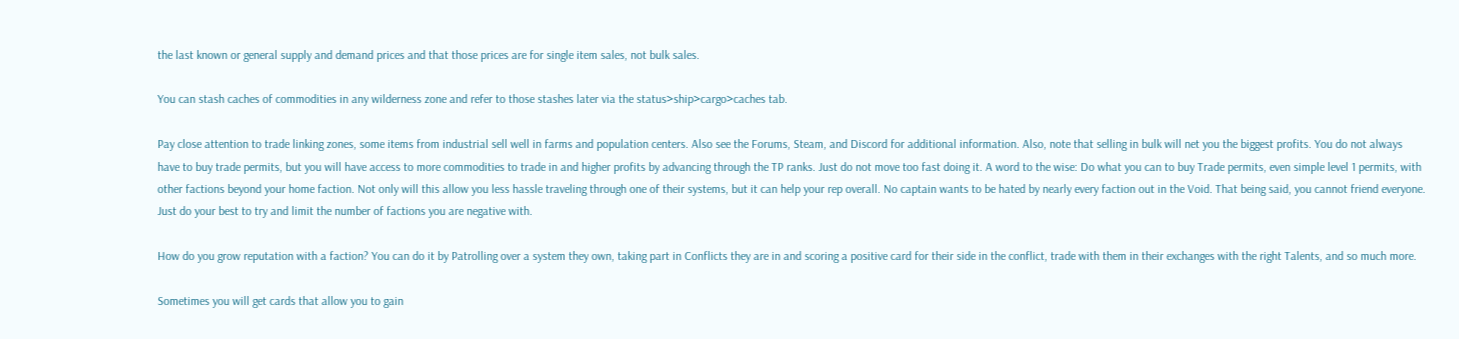the last known or general supply and demand prices and that those prices are for single item sales, not bulk sales.

You can stash caches of commodities in any wilderness zone and refer to those stashes later via the status>ship>cargo>caches tab.

Pay close attention to trade linking zones, some items from industrial sell well in farms and population centers. Also see the Forums, Steam, and Discord for additional information. Also, note that selling in bulk will net you the biggest profits. You do not always have to buy trade permits, but you will have access to more commodities to trade in and higher profits by advancing through the TP ranks. Just do not move too fast doing it. A word to the wise: Do what you can to buy Trade permits, even simple level 1 permits, with other factions beyond your home faction. Not only will this allow you less hassle traveling through one of their systems, but it can help your rep overall. No captain wants to be hated by nearly every faction out in the Void. That being said, you cannot friend everyone. Just do your best to try and limit the number of factions you are negative with.

How do you grow reputation with a faction? You can do it by Patrolling over a system they own, taking part in Conflicts they are in and scoring a positive card for their side in the conflict, trade with them in their exchanges with the right Talents, and so much more.

Sometimes you will get cards that allow you to gain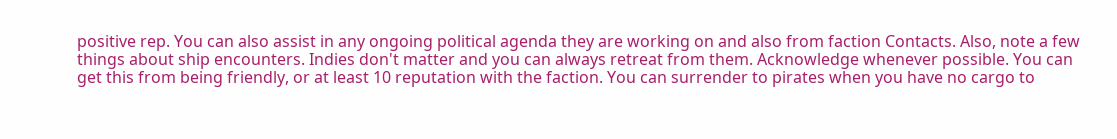positive rep. You can also assist in any ongoing political agenda they are working on and also from faction Contacts. Also, note a few things about ship encounters. Indies don't matter and you can always retreat from them. Acknowledge whenever possible. You can get this from being friendly, or at least 10 reputation with the faction. You can surrender to pirates when you have no cargo to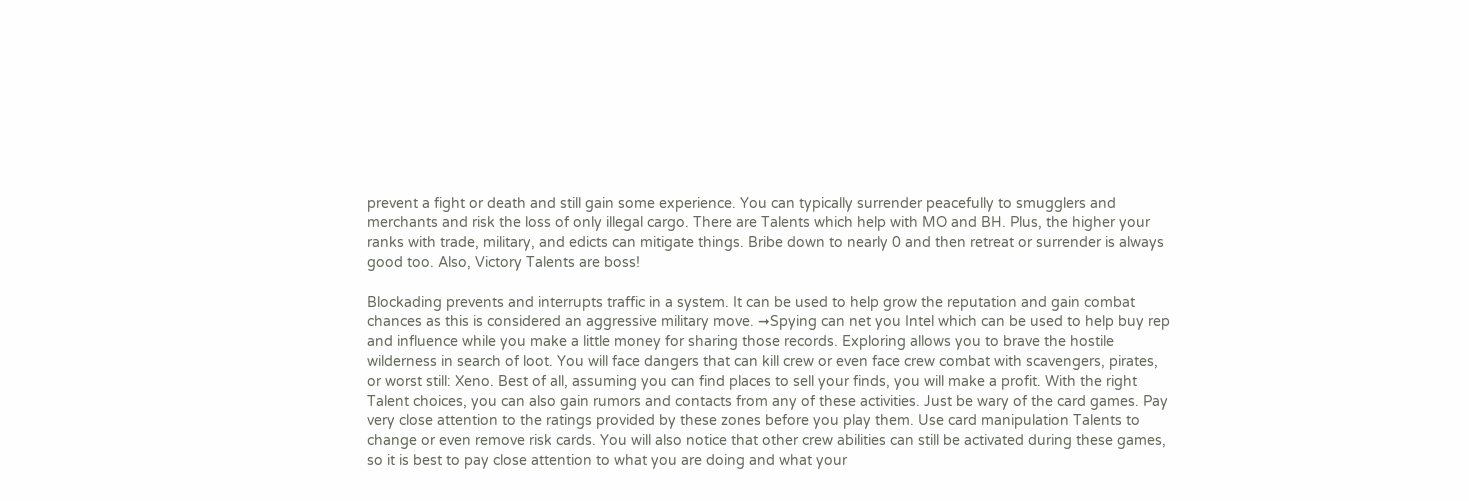prevent a fight or death and still gain some experience. You can typically surrender peacefully to smugglers and merchants and risk the loss of only illegal cargo. There are Talents which help with MO and BH. Plus, the higher your ranks with trade, military, and edicts can mitigate things. Bribe down to nearly 0 and then retreat or surrender is always good too. Also, Victory Talents are boss!

Blockading prevents and interrupts traffic in a system. It can be used to help grow the reputation and gain combat chances as this is considered an aggressive military move. ➞Spying can net you Intel which can be used to help buy rep and influence while you make a little money for sharing those records. Exploring allows you to brave the hostile wilderness in search of loot. You will face dangers that can kill crew or even face crew combat with scavengers, pirates, or worst still: Xeno. Best of all, assuming you can find places to sell your finds, you will make a profit. With the right Talent choices, you can also gain rumors and contacts from any of these activities. Just be wary of the card games. Pay very close attention to the ratings provided by these zones before you play them. Use card manipulation Talents to change or even remove risk cards. You will also notice that other crew abilities can still be activated during these games, so it is best to pay close attention to what you are doing and what your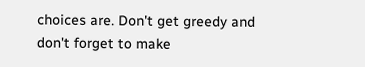choices are. Don't get greedy and don't forget to make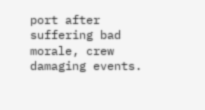port after suffering bad morale, crew damaging events.